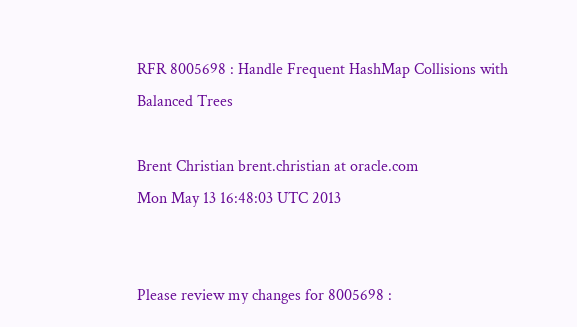RFR 8005698 : Handle Frequent HashMap Collisions with Balanced Trees

Brent Christian brent.christian at oracle.com
Mon May 13 16:48:03 UTC 2013


Please review my changes for 8005698 :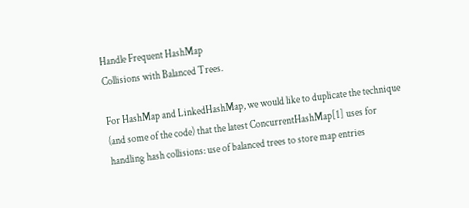Handle Frequent HashMap
Collisions with Balanced Trees.

For HashMap and LinkedHashMap, we would like to duplicate the technique
(and some of the code) that the latest ConcurrentHashMap[1] uses for
handling hash collisions: use of balanced trees to store map entries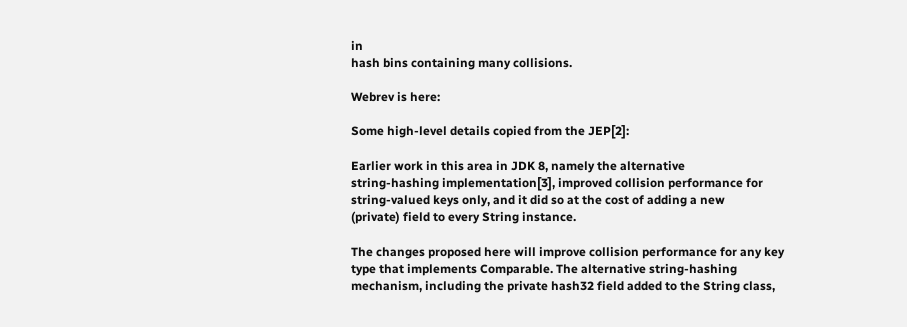in
hash bins containing many collisions.

Webrev is here:

Some high-level details copied from the JEP[2]:

Earlier work in this area in JDK 8, namely the alternative
string-hashing implementation[3], improved collision performance for
string-valued keys only, and it did so at the cost of adding a new
(private) field to every String instance.

The changes proposed here will improve collision performance for any key
type that implements Comparable. The alternative string-hashing
mechanism, including the private hash32 field added to the String class,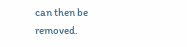can then be removed.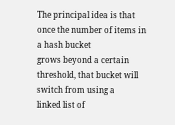The principal idea is that once the number of items in a hash bucket
grows beyond a certain threshold, that bucket will switch from using a
linked list of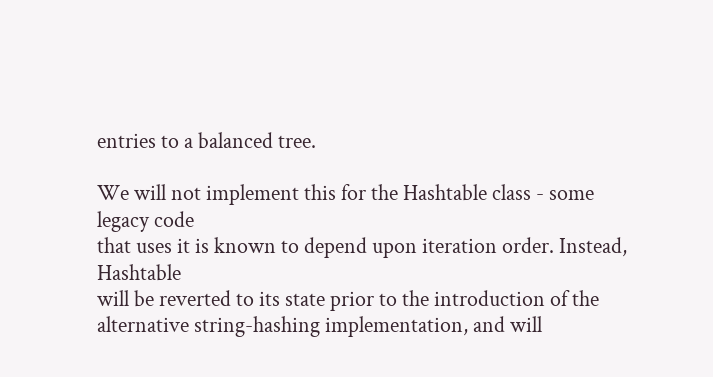entries to a balanced tree.

We will not implement this for the Hashtable class - some legacy code
that uses it is known to depend upon iteration order. Instead, Hashtable
will be reverted to its state prior to the introduction of the
alternative string-hashing implementation, and will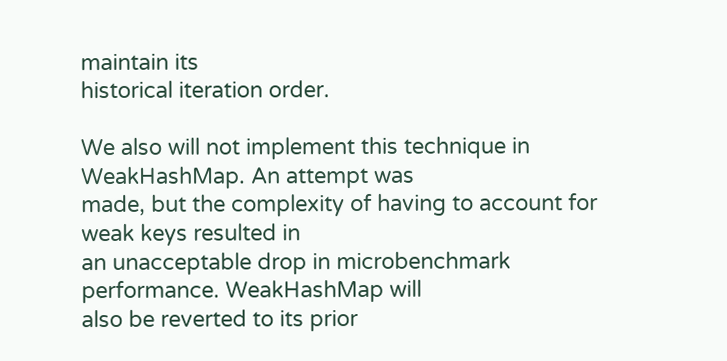maintain its
historical iteration order.

We also will not implement this technique in WeakHashMap. An attempt was
made, but the complexity of having to account for weak keys resulted in
an unacceptable drop in microbenchmark performance. WeakHashMap will
also be reverted to its prior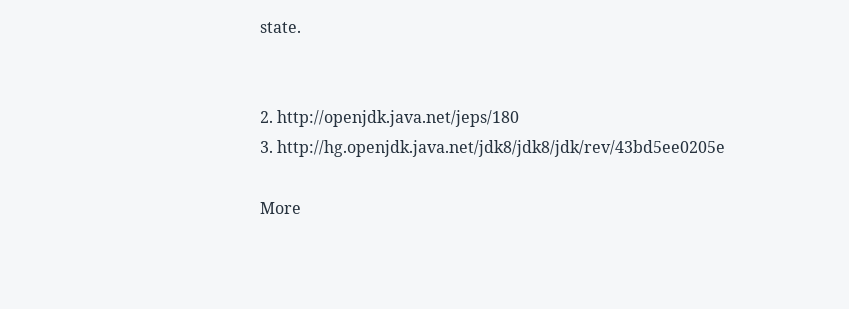state.


2. http://openjdk.java.net/jeps/180
3. http://hg.openjdk.java.net/jdk8/jdk8/jdk/rev/43bd5ee0205e

More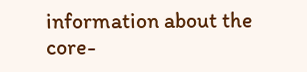information about the core-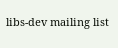libs-dev mailing list